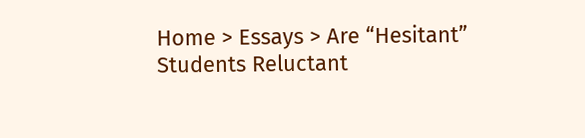Home > Essays > Are “Hesitant” Students Reluctant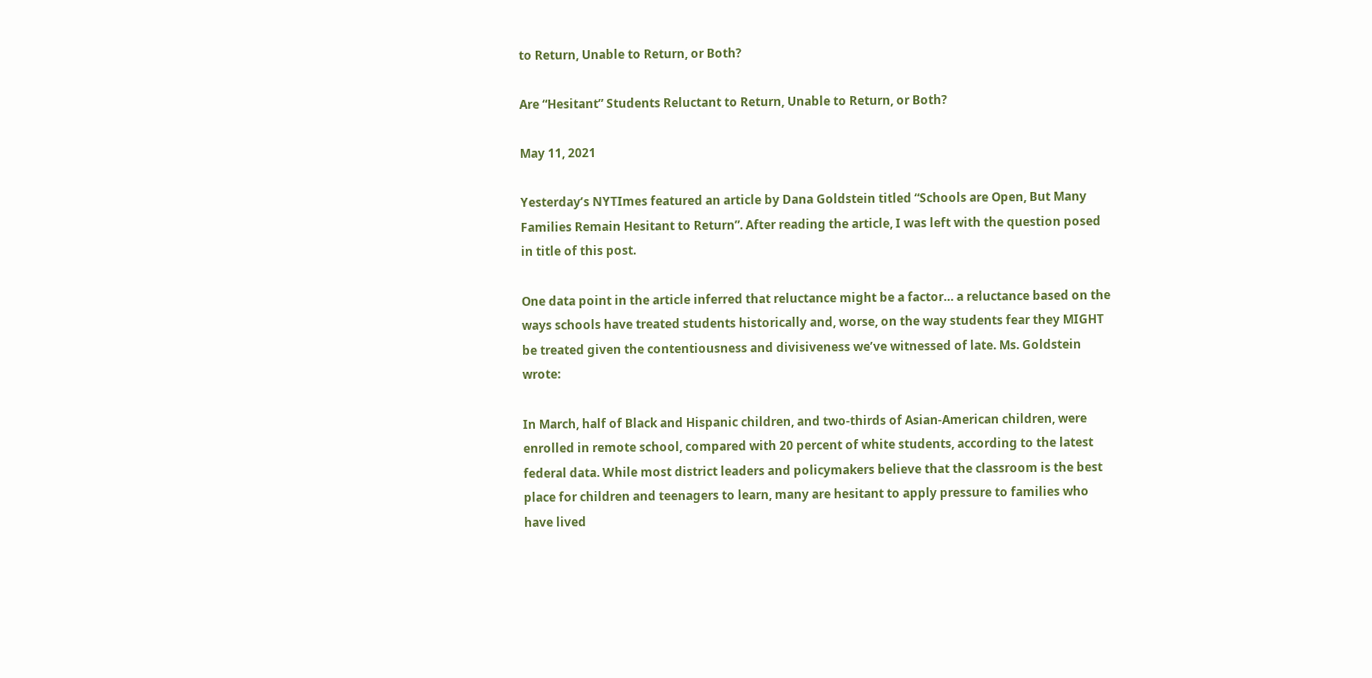to Return, Unable to Return, or Both?

Are “Hesitant” Students Reluctant to Return, Unable to Return, or Both?

May 11, 2021

Yesterday’s NYTImes featured an article by Dana Goldstein titled “Schools are Open, But Many Families Remain Hesitant to Return”. After reading the article, I was left with the question posed in title of this post.

One data point in the article inferred that reluctance might be a factor… a reluctance based on the ways schools have treated students historically and, worse, on the way students fear they MIGHT be treated given the contentiousness and divisiveness we’ve witnessed of late. Ms. Goldstein wrote:

In March, half of Black and Hispanic children, and two-thirds of Asian-American children, were enrolled in remote school, compared with 20 percent of white students, according to the latest federal data. While most district leaders and policymakers believe that the classroom is the best place for children and teenagers to learn, many are hesitant to apply pressure to families who have lived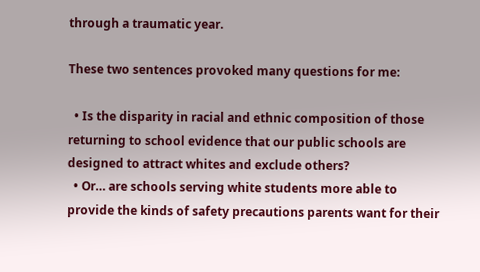through a traumatic year.

These two sentences provoked many questions for me:

  • Is the disparity in racial and ethnic composition of those returning to school evidence that our public schools are designed to attract whites and exclude others?
  • Or… are schools serving white students more able to provide the kinds of safety precautions parents want for their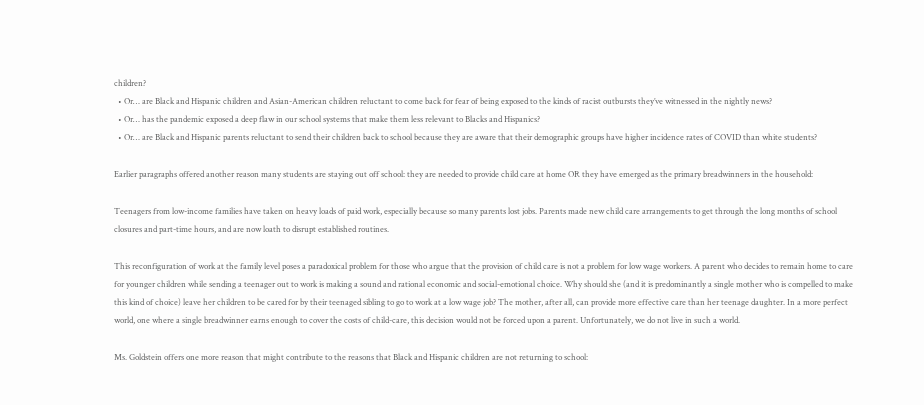children?
  • Or… are Black and Hispanic children and Asian-American children reluctant to come back for fear of being exposed to the kinds of racist outbursts they’ve witnessed in the nightly news?
  • Or… has the pandemic exposed a deep flaw in our school systems that make them less relevant to Blacks and Hispanics?
  • Or… are Black and Hispanic parents reluctant to send their children back to school because they are aware that their demographic groups have higher incidence rates of COVID than white students?

Earlier paragraphs offered another reason many students are staying out off school: they are needed to provide child care at home OR they have emerged as the primary breadwinners in the household:

Teenagers from low-income families have taken on heavy loads of paid work, especially because so many parents lost jobs. Parents made new child care arrangements to get through the long months of school closures and part-time hours, and are now loath to disrupt established routines.

This reconfiguration of work at the family level poses a paradoxical problem for those who argue that the provision of child care is not a problem for low wage workers. A parent who decides to remain home to care for younger children while sending a teenager out to work is making a sound and rational economic and social-emotional choice. Why should she (and it is predominantly a single mother who is compelled to make this kind of choice) leave her children to be cared for by their teenaged sibling to go to work at a low wage job? The mother, after all, can provide more effective care than her teenage daughter. In a more perfect world, one where a single breadwinner earns enough to cover the costs of child-care, this decision would not be forced upon a parent. Unfortunately, we do not live in such a world.

Ms. Goldstein offers one more reason that might contribute to the reasons that Black and Hispanic children are not returning to school: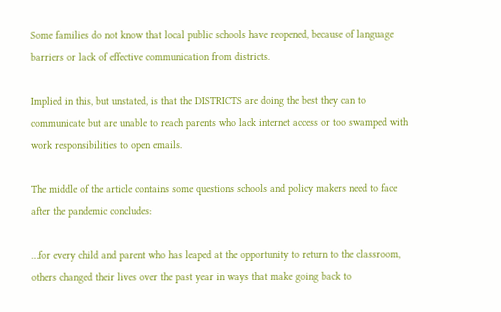Some families do not know that local public schools have reopened, because of language barriers or lack of effective communication from districts.

Implied in this, but unstated, is that the DISTRICTS are doing the best they can to communicate but are unable to reach parents who lack internet access or too swamped with work responsibilities to open emails.

The middle of the article contains some questions schools and policy makers need to face after the pandemic concludes:

…for every child and parent who has leaped at the opportunity to return to the classroom, others changed their lives over the past year in ways that make going back to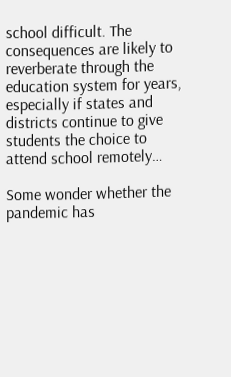school difficult. The consequences are likely to reverberate through the education system for years, especially if states and districts continue to give students the choice to attend school remotely…

Some wonder whether the pandemic has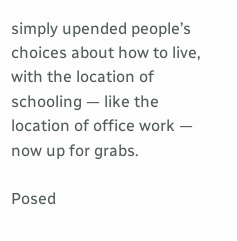simply upended people’s choices about how to live, with the location of schooling — like the location of office work — now up for grabs.

Posed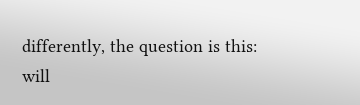differently, the question is this: will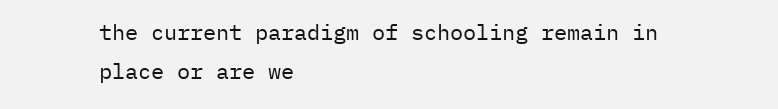the current paradigm of schooling remain in place or are we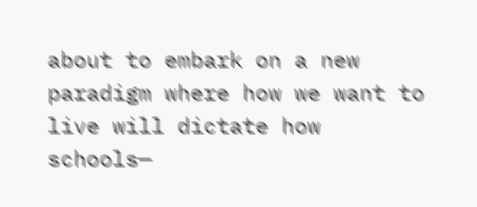about to embark on a new paradigm where how we want to live will dictate how schools—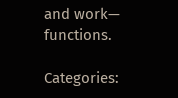and work— functions.

Categories: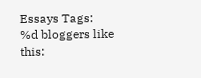Essays Tags:
%d bloggers like this: